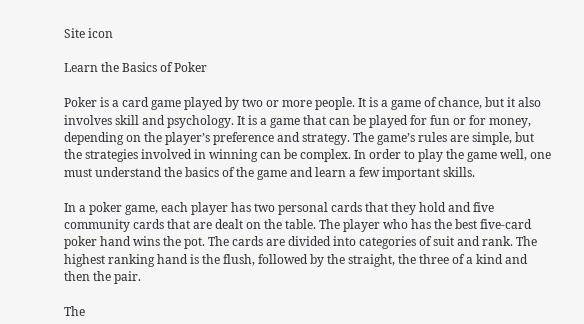Site icon

Learn the Basics of Poker

Poker is a card game played by two or more people. It is a game of chance, but it also involves skill and psychology. It is a game that can be played for fun or for money, depending on the player’s preference and strategy. The game’s rules are simple, but the strategies involved in winning can be complex. In order to play the game well, one must understand the basics of the game and learn a few important skills.

In a poker game, each player has two personal cards that they hold and five community cards that are dealt on the table. The player who has the best five-card poker hand wins the pot. The cards are divided into categories of suit and rank. The highest ranking hand is the flush, followed by the straight, the three of a kind and then the pair.

The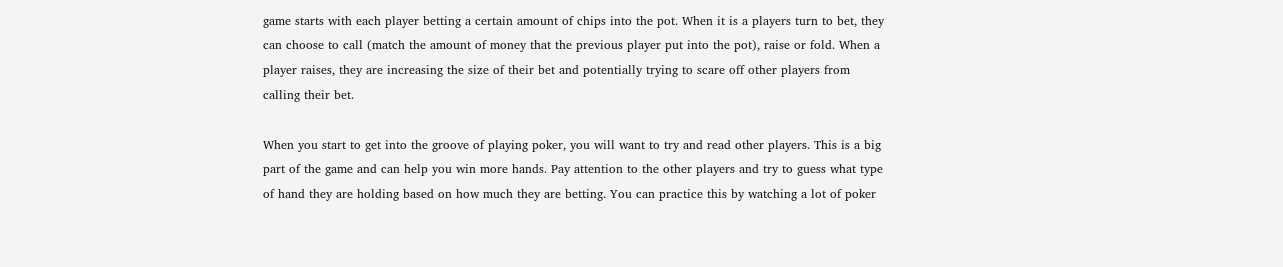game starts with each player betting a certain amount of chips into the pot. When it is a players turn to bet, they can choose to call (match the amount of money that the previous player put into the pot), raise or fold. When a player raises, they are increasing the size of their bet and potentially trying to scare off other players from calling their bet.

When you start to get into the groove of playing poker, you will want to try and read other players. This is a big part of the game and can help you win more hands. Pay attention to the other players and try to guess what type of hand they are holding based on how much they are betting. You can practice this by watching a lot of poker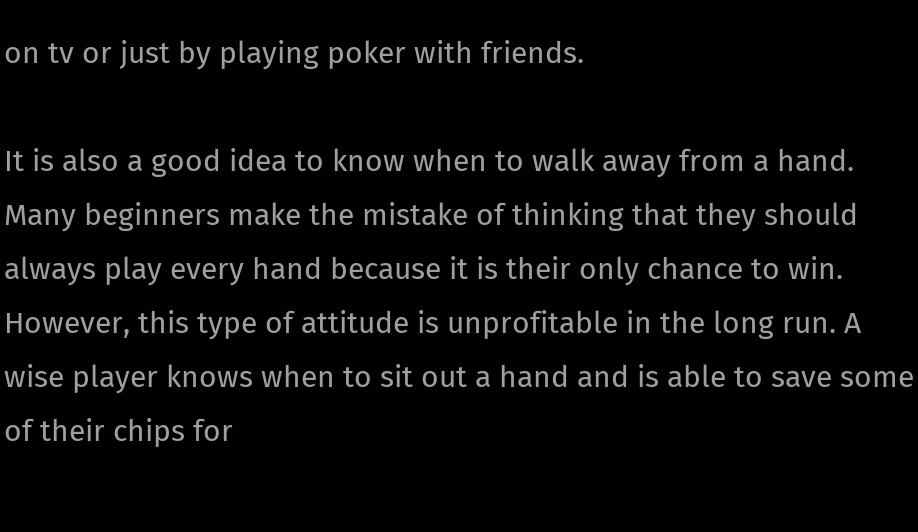on tv or just by playing poker with friends.

It is also a good idea to know when to walk away from a hand. Many beginners make the mistake of thinking that they should always play every hand because it is their only chance to win. However, this type of attitude is unprofitable in the long run. A wise player knows when to sit out a hand and is able to save some of their chips for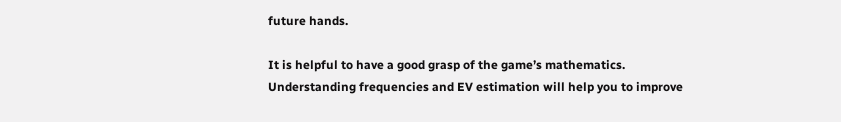future hands.

It is helpful to have a good grasp of the game’s mathematics. Understanding frequencies and EV estimation will help you to improve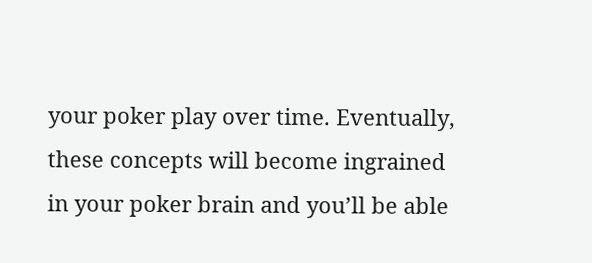your poker play over time. Eventually, these concepts will become ingrained in your poker brain and you’ll be able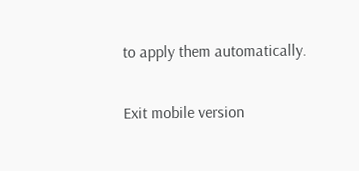to apply them automatically.

Exit mobile version